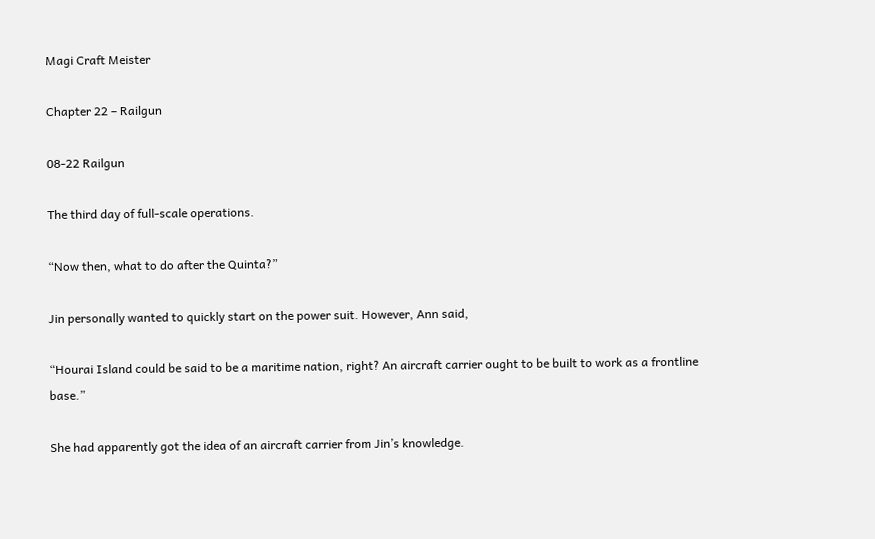Magi Craft Meister

Chapter 22 – Railgun

08-22 Railgun

The third day of full-scale operations.

“Now then, what to do after the Quinta?”

Jin personally wanted to quickly start on the power suit. However, Ann said,

“Hourai Island could be said to be a maritime nation, right? An aircraft carrier ought to be built to work as a frontline base.”

She had apparently got the idea of an aircraft carrier from Jin’s knowledge.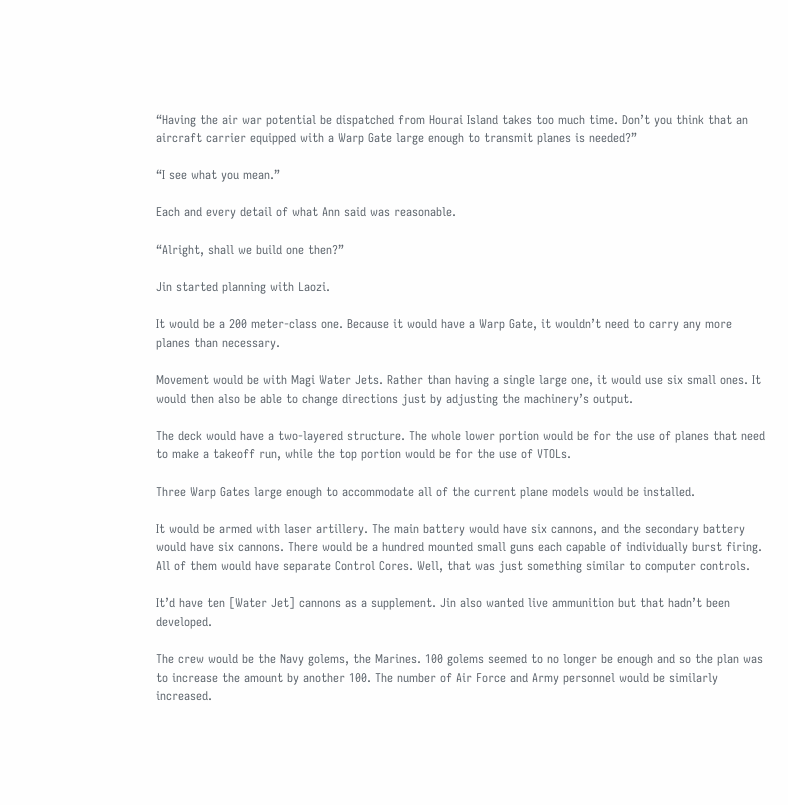“Having the air war potential be dispatched from Hourai Island takes too much time. Don’t you think that an aircraft carrier equipped with a Warp Gate large enough to transmit planes is needed?”

“I see what you mean.”

Each and every detail of what Ann said was reasonable.

“Alright, shall we build one then?”

Jin started planning with Laozi.

It would be a 200 meter-class one. Because it would have a Warp Gate, it wouldn’t need to carry any more planes than necessary.

Movement would be with Magi Water Jets. Rather than having a single large one, it would use six small ones. It would then also be able to change directions just by adjusting the machinery’s output.

The deck would have a two-layered structure. The whole lower portion would be for the use of planes that need to make a takeoff run, while the top portion would be for the use of VTOLs.

Three Warp Gates large enough to accommodate all of the current plane models would be installed.

It would be armed with laser artillery. The main battery would have six cannons, and the secondary battery would have six cannons. There would be a hundred mounted small guns each capable of individually burst firing. All of them would have separate Control Cores. Well, that was just something similar to computer controls.

It’d have ten [Water Jet] cannons as a supplement. Jin also wanted live ammunition but that hadn’t been developed.

The crew would be the Navy golems, the Marines. 100 golems seemed to no longer be enough and so the plan was to increase the amount by another 100. The number of Air Force and Army personnel would be similarly increased.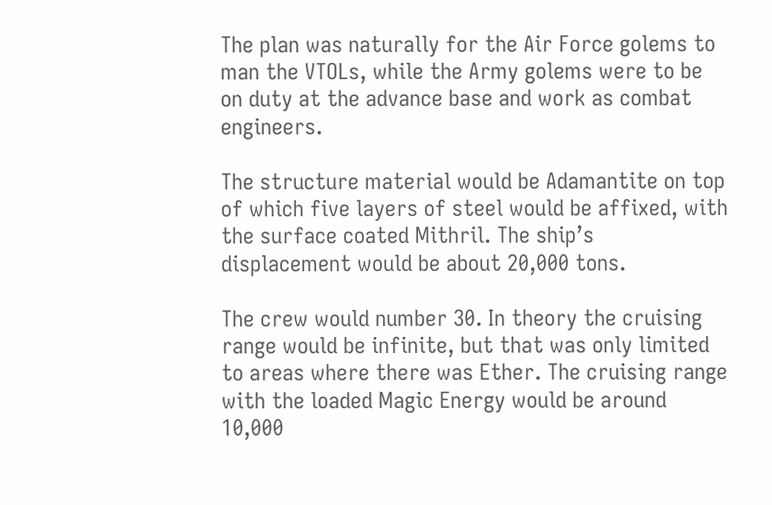The plan was naturally for the Air Force golems to man the VTOLs, while the Army golems were to be on duty at the advance base and work as combat engineers.

The structure material would be Adamantite on top of which five layers of steel would be affixed, with the surface coated Mithril. The ship’s displacement would be about 20,000 tons.

The crew would number 30. In theory the cruising range would be infinite, but that was only limited to areas where there was Ether. The cruising range with the loaded Magic Energy would be around 10,000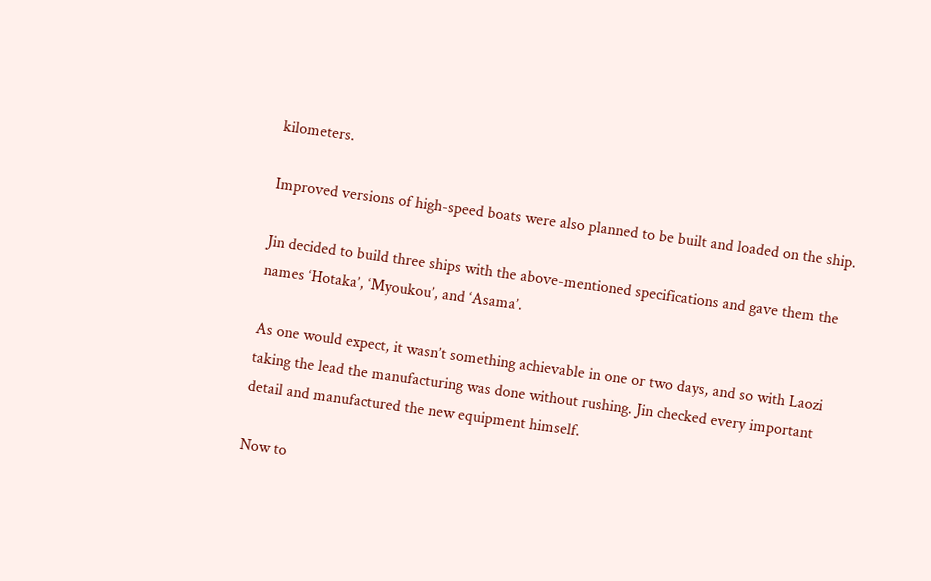kilometers.

Improved versions of high-speed boats were also planned to be built and loaded on the ship.

Jin decided to build three ships with the above-mentioned specifications and gave them the names ‘Hotaka’, ‘Myoukou’, and ‘Asama’.

As one would expect, it wasn’t something achievable in one or two days, and so with Laozi taking the lead the manufacturing was done without rushing. Jin checked every important detail and manufactured the new equipment himself.

Now to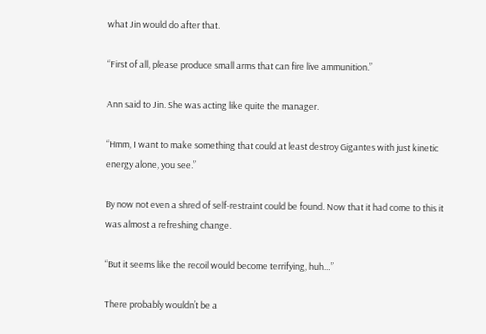what Jin would do after that.

“First of all, please produce small arms that can fire live ammunition.”

Ann said to Jin. She was acting like quite the manager.

“Hmm, I want to make something that could at least destroy Gigantes with just kinetic energy alone, you see.”

By now not even a shred of self-restraint could be found. Now that it had come to this it was almost a refreshing change.

“But it seems like the recoil would become terrifying, huh…”

There probably wouldn’t be a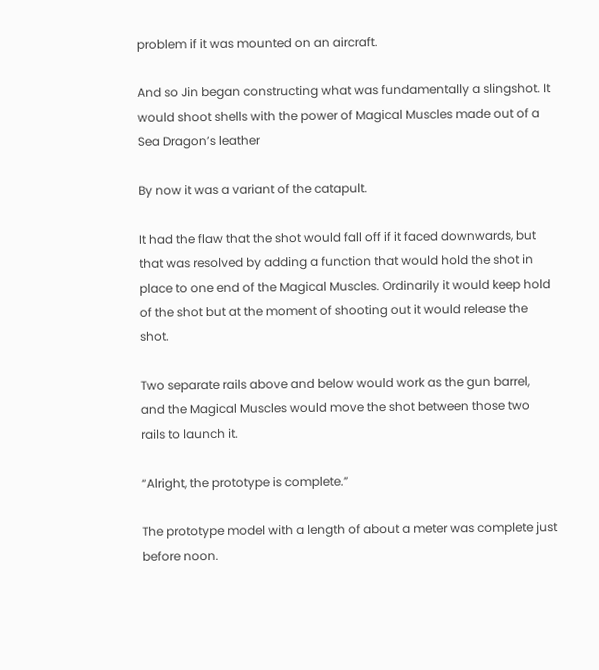problem if it was mounted on an aircraft.

And so Jin began constructing what was fundamentally a slingshot. It would shoot shells with the power of Magical Muscles made out of a Sea Dragon’s leather

By now it was a variant of the catapult.

It had the flaw that the shot would fall off if it faced downwards, but that was resolved by adding a function that would hold the shot in place to one end of the Magical Muscles. Ordinarily it would keep hold of the shot but at the moment of shooting out it would release the shot.

Two separate rails above and below would work as the gun barrel, and the Magical Muscles would move the shot between those two rails to launch it.

“Alright, the prototype is complete.”

The prototype model with a length of about a meter was complete just before noon.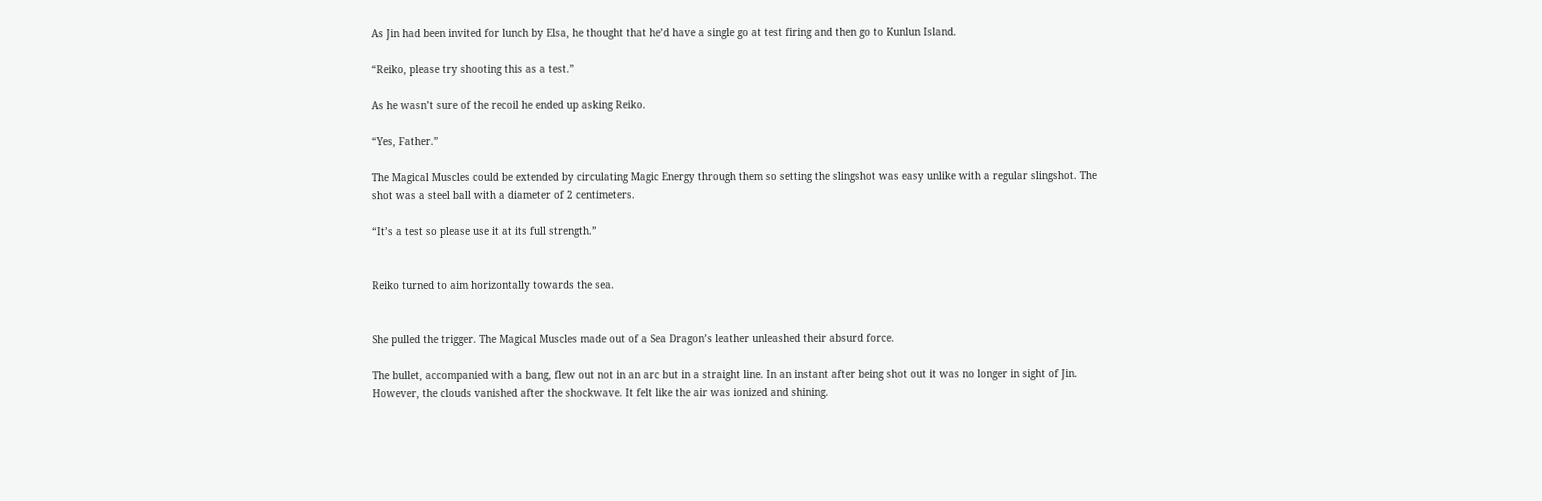As Jin had been invited for lunch by Elsa, he thought that he’d have a single go at test firing and then go to Kunlun Island.

“Reiko, please try shooting this as a test.”

As he wasn’t sure of the recoil he ended up asking Reiko.

“Yes, Father.”

The Magical Muscles could be extended by circulating Magic Energy through them so setting the slingshot was easy unlike with a regular slingshot. The shot was a steel ball with a diameter of 2 centimeters.

“It’s a test so please use it at its full strength.”


Reiko turned to aim horizontally towards the sea.


She pulled the trigger. The Magical Muscles made out of a Sea Dragon’s leather unleashed their absurd force.

The bullet, accompanied with a bang, flew out not in an arc but in a straight line. In an instant after being shot out it was no longer in sight of Jin. However, the clouds vanished after the shockwave. It felt like the air was ionized and shining.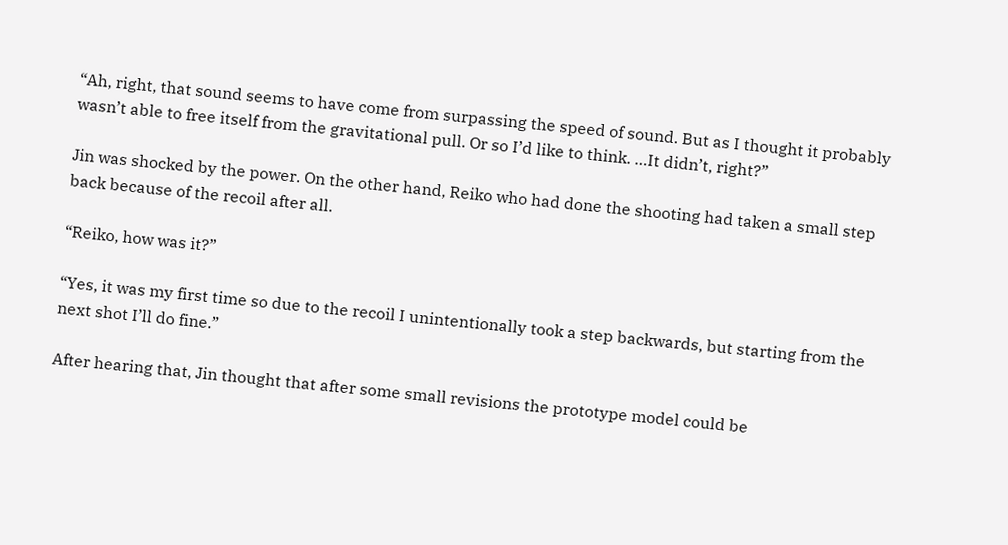“Ah, right, that sound seems to have come from surpassing the speed of sound. But as I thought it probably wasn’t able to free itself from the gravitational pull. Or so I’d like to think. …It didn’t, right?”

Jin was shocked by the power. On the other hand, Reiko who had done the shooting had taken a small step back because of the recoil after all.

“Reiko, how was it?”

“Yes, it was my first time so due to the recoil I unintentionally took a step backwards, but starting from the next shot I’ll do fine.”

After hearing that, Jin thought that after some small revisions the prototype model could be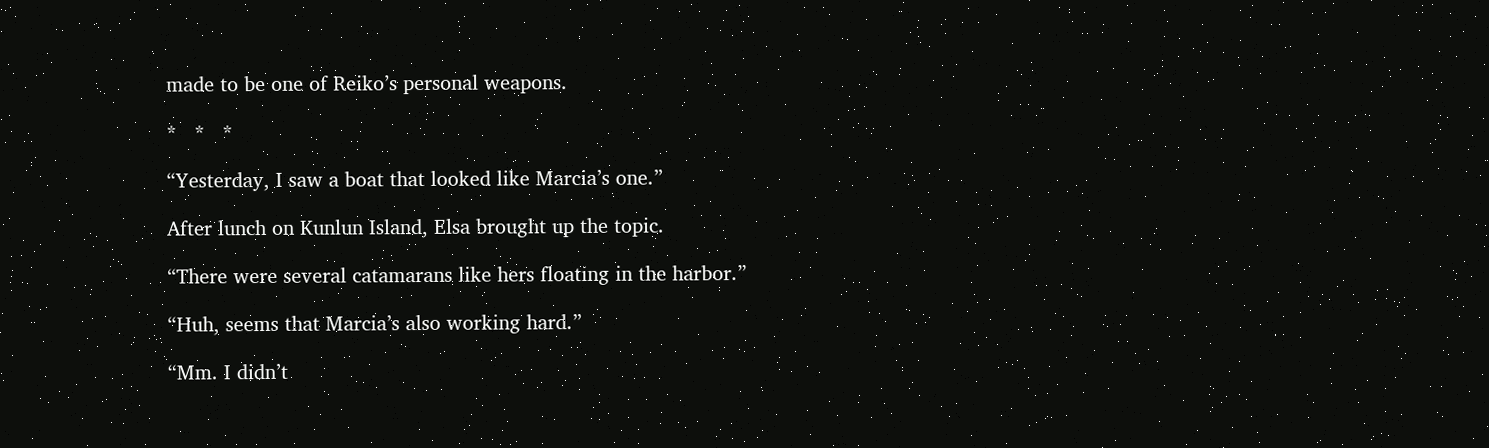made to be one of Reiko’s personal weapons.

*   *   *

“Yesterday, I saw a boat that looked like Marcia’s one.”

After lunch on Kunlun Island, Elsa brought up the topic.

“There were several catamarans like hers floating in the harbor.”

“Huh, seems that Marcia’s also working hard.”

“Mm. I didn’t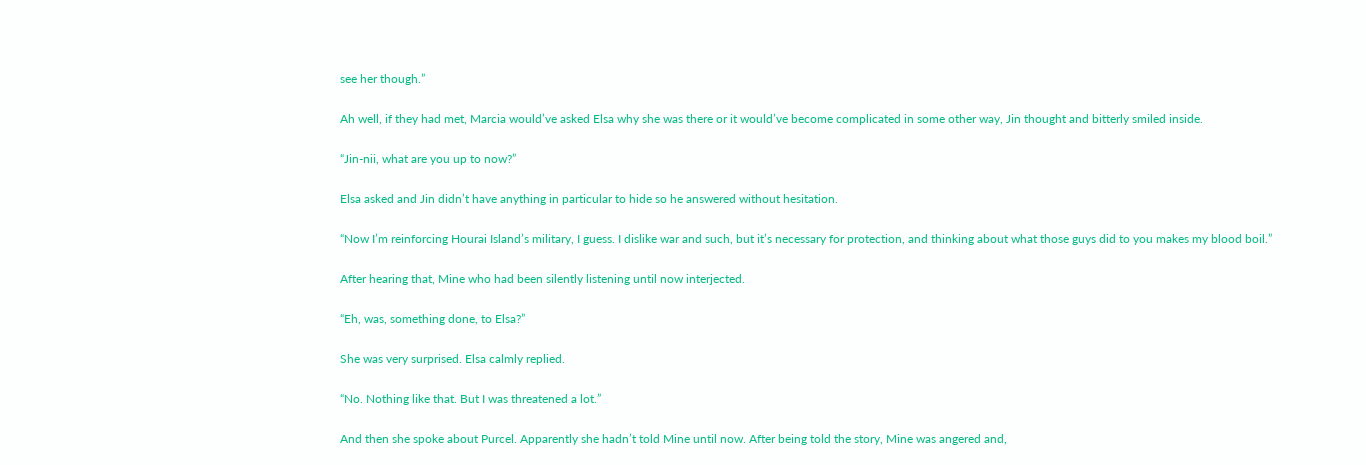see her though.”

Ah well, if they had met, Marcia would’ve asked Elsa why she was there or it would’ve become complicated in some other way, Jin thought and bitterly smiled inside.

“Jin-nii, what are you up to now?”

Elsa asked and Jin didn’t have anything in particular to hide so he answered without hesitation.

“Now I’m reinforcing Hourai Island’s military, I guess. I dislike war and such, but it’s necessary for protection, and thinking about what those guys did to you makes my blood boil.”

After hearing that, Mine who had been silently listening until now interjected.

“Eh, was, something done, to Elsa?”

She was very surprised. Elsa calmly replied.

“No. Nothing like that. But I was threatened a lot.”

And then she spoke about Purcel. Apparently she hadn’t told Mine until now. After being told the story, Mine was angered and,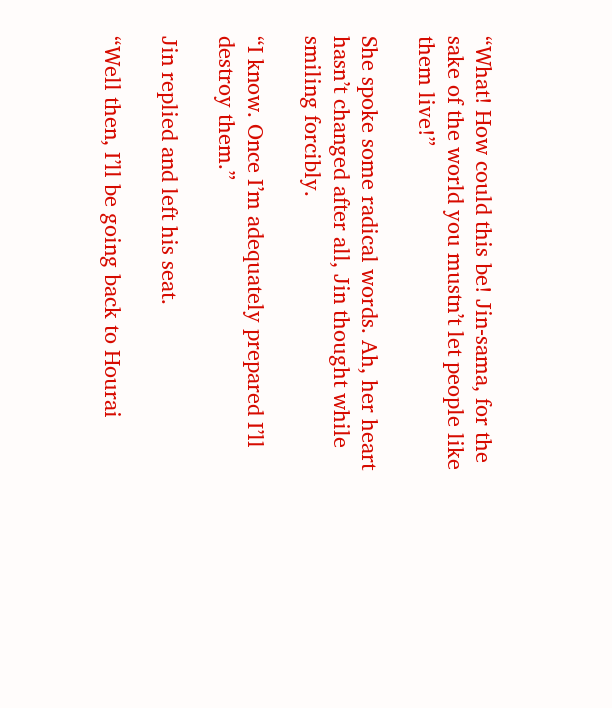“What! How could this be! Jin-sama, for the sake of the world you mustn’t let people like them live!”

She spoke some radical words. Ah, her heart hasn’t changed after all, Jin thought while smiling forcibly.

“I know. Once I’m adequately prepared I’ll destroy them.”

Jin replied and left his seat.

“Well then, I’ll be going back to Hourai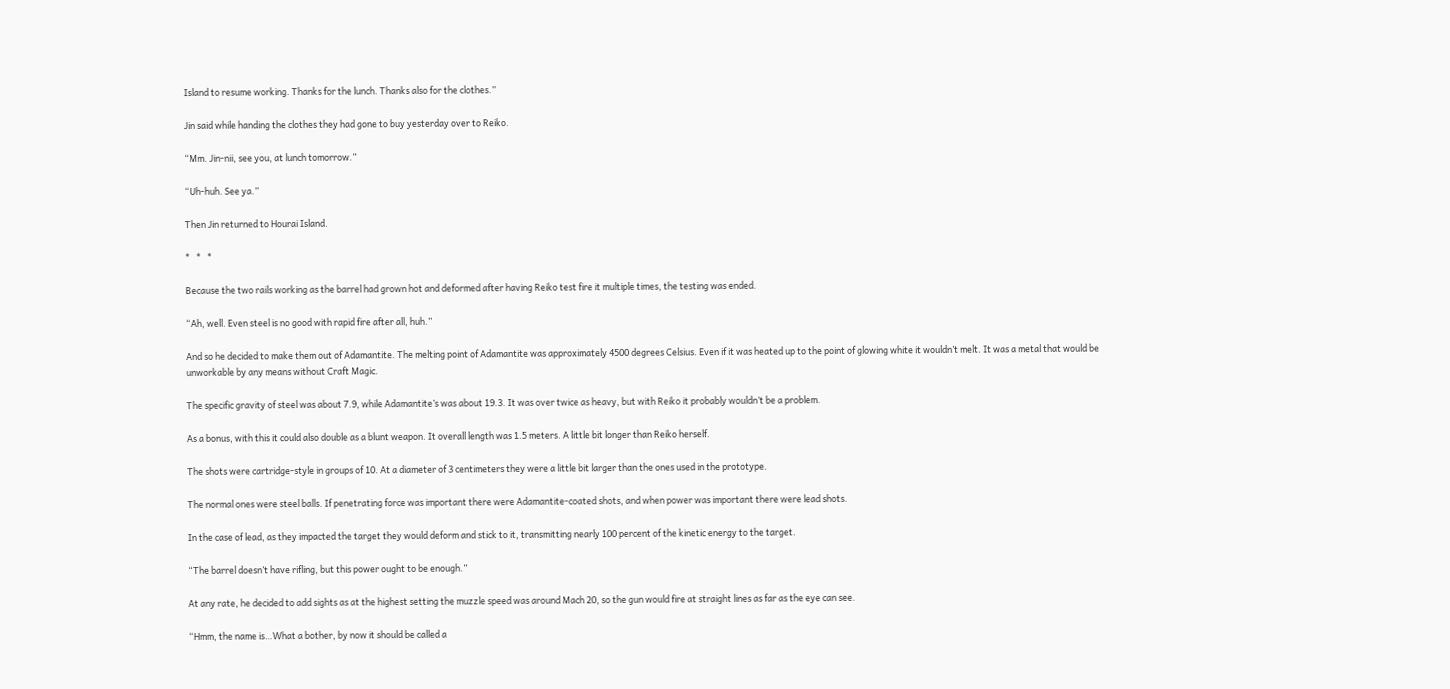Island to resume working. Thanks for the lunch. Thanks also for the clothes.”

Jin said while handing the clothes they had gone to buy yesterday over to Reiko.

“Mm. Jin-nii, see you, at lunch tomorrow.”

“Uh-huh. See ya.”

Then Jin returned to Hourai Island.

*   *   *

Because the two rails working as the barrel had grown hot and deformed after having Reiko test fire it multiple times, the testing was ended.

“Ah, well. Even steel is no good with rapid fire after all, huh.”

And so he decided to make them out of Adamantite. The melting point of Adamantite was approximately 4500 degrees Celsius. Even if it was heated up to the point of glowing white it wouldn’t melt. It was a metal that would be unworkable by any means without Craft Magic.

The specific gravity of steel was about 7.9, while Adamantite’s was about 19.3. It was over twice as heavy, but with Reiko it probably wouldn’t be a problem.

As a bonus, with this it could also double as a blunt weapon. It overall length was 1.5 meters. A little bit longer than Reiko herself.

The shots were cartridge-style in groups of 10. At a diameter of 3 centimeters they were a little bit larger than the ones used in the prototype.

The normal ones were steel balls. If penetrating force was important there were Adamantite-coated shots, and when power was important there were lead shots.

In the case of lead, as they impacted the target they would deform and stick to it, transmitting nearly 100 percent of the kinetic energy to the target.

“The barrel doesn’t have rifling, but this power ought to be enough.”

At any rate, he decided to add sights as at the highest setting the muzzle speed was around Mach 20, so the gun would fire at straight lines as far as the eye can see.

“Hmm, the name is…What a bother, by now it should be called a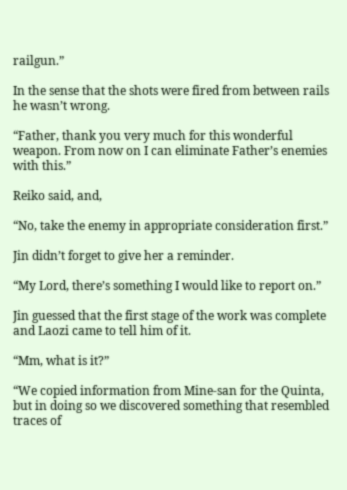railgun.”

In the sense that the shots were fired from between rails he wasn’t wrong.

“Father, thank you very much for this wonderful weapon. From now on I can eliminate Father’s enemies with this.”

Reiko said, and,

“No, take the enemy in appropriate consideration first.”

Jin didn’t forget to give her a reminder.

“My Lord, there’s something I would like to report on.”

Jin guessed that the first stage of the work was complete and Laozi came to tell him of it.

“Mm, what is it?”

“We copied information from Mine-san for the Quinta, but in doing so we discovered something that resembled traces of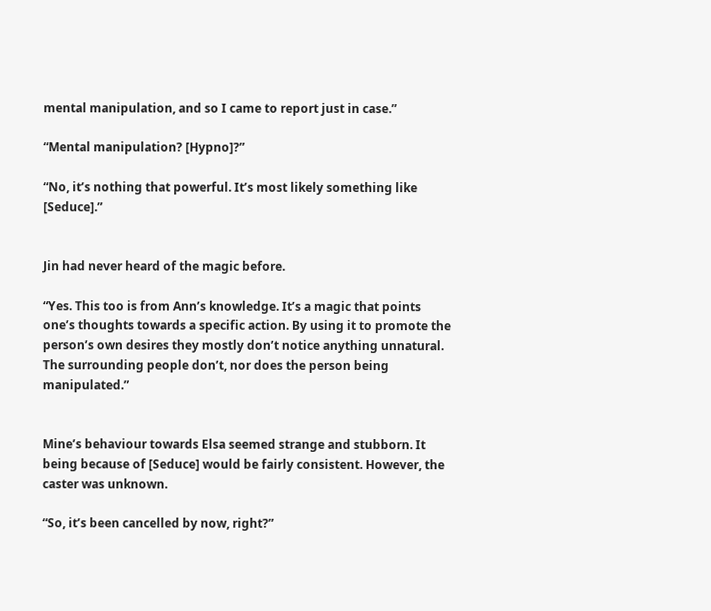mental manipulation, and so I came to report just in case.”

“Mental manipulation? [Hypno]?”

“No, it’s nothing that powerful. It’s most likely something like [Seduce].”


Jin had never heard of the magic before.

“Yes. This too is from Ann’s knowledge. It’s a magic that points one’s thoughts towards a specific action. By using it to promote the person’s own desires they mostly don’t notice anything unnatural. The surrounding people don’t, nor does the person being manipulated.”


Mine’s behaviour towards Elsa seemed strange and stubborn. It being because of [Seduce] would be fairly consistent. However, the caster was unknown.

“So, it’s been cancelled by now, right?”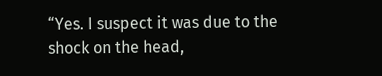“Yes. I suspect it was due to the shock on the head,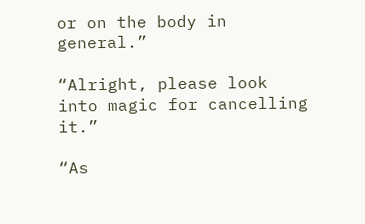or on the body in general.”

“Alright, please look into magic for cancelling it.”

“As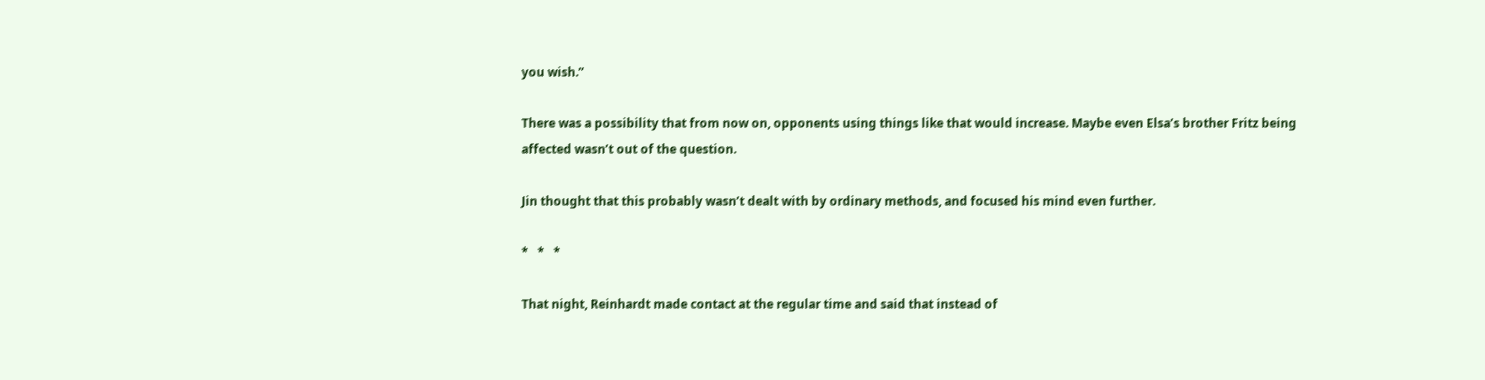you wish.”

There was a possibility that from now on, opponents using things like that would increase. Maybe even Elsa’s brother Fritz being affected wasn’t out of the question.

Jin thought that this probably wasn’t dealt with by ordinary methods, and focused his mind even further.

*   *   *

That night, Reinhardt made contact at the regular time and said that instead of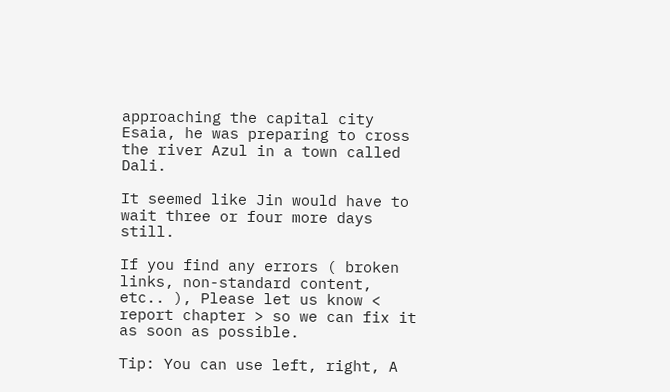approaching the capital city Esaia, he was preparing to cross the river Azul in a town called Dali.

It seemed like Jin would have to wait three or four more days still.

If you find any errors ( broken links, non-standard content, etc.. ), Please let us know < report chapter > so we can fix it as soon as possible.

Tip: You can use left, right, A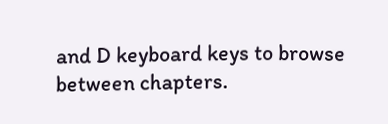and D keyboard keys to browse between chapters.